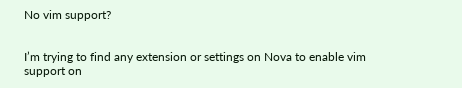No vim support?


I’m trying to find any extension or settings on Nova to enable vim support on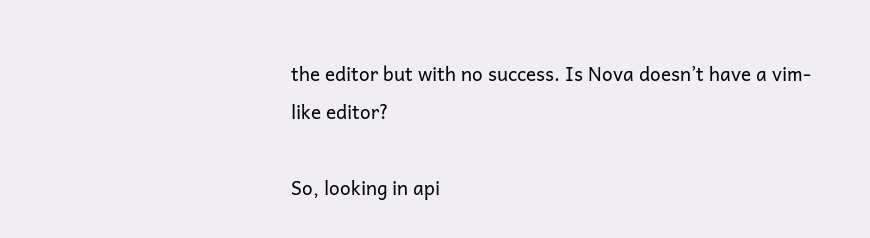the editor but with no success. Is Nova doesn’t have a vim-like editor?

So, looking in api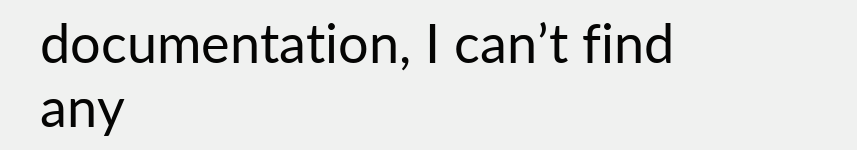documentation, I can’t find any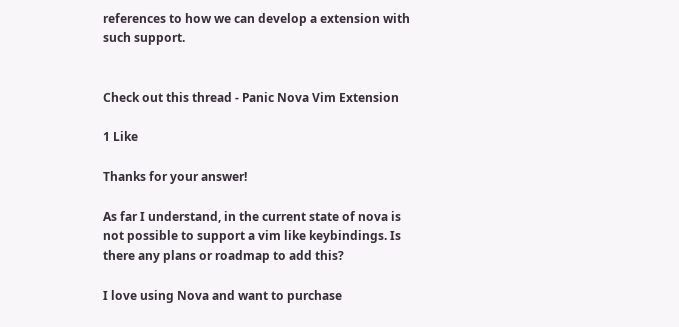references to how we can develop a extension with such support.


Check out this thread - Panic Nova Vim Extension

1 Like

Thanks for your answer!

As far I understand, in the current state of nova is not possible to support a vim like keybindings. Is there any plans or roadmap to add this?

I love using Nova and want to purchase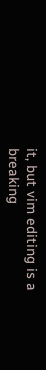it, but vim editing is a breaking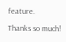feature.

Thanks so much!